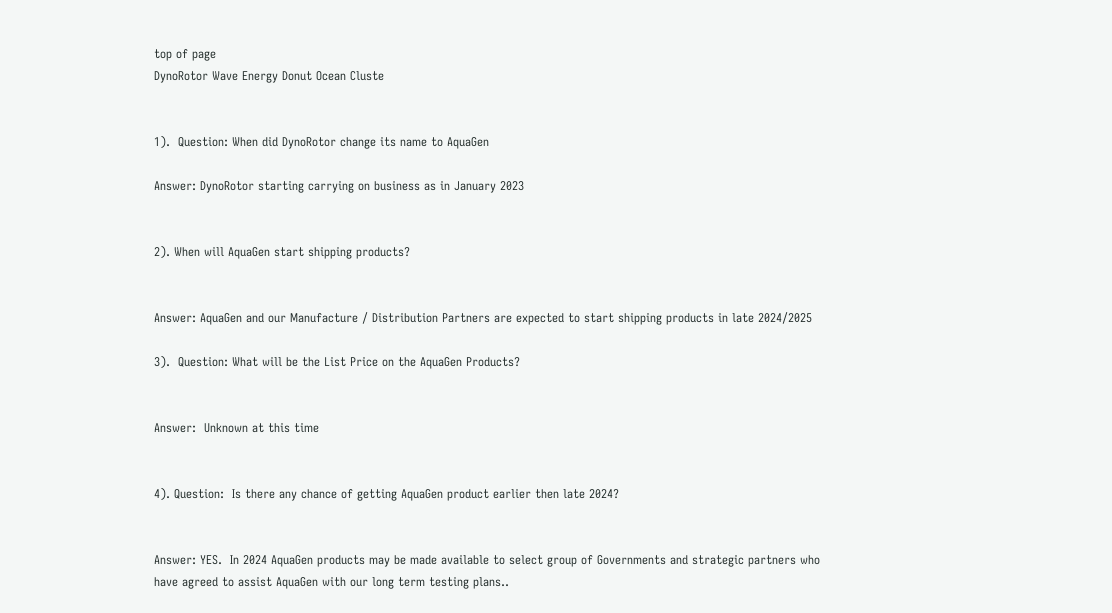top of page
DynoRotor Wave Energy Donut Ocean Cluste


1).  Question: When did DynoRotor change its name to AquaGen

Answer: DynoRotor starting carrying on business as in January 2023


2). When will AquaGen start shipping products?


Answer: AquaGen and our Manufacture / Distribution Partners are expected to start shipping products in late 2024/2025

3).  Question: What will be the List Price on the AquaGen Products?


Answer:  Unknown at this time


4). Question:  Is there any chance of getting AquaGen product earlier then late 2024?


Answer: YES.  In 2024 AquaGen products may be made available to select group of Governments and strategic partners who have agreed to assist AquaGen with our long term testing plans..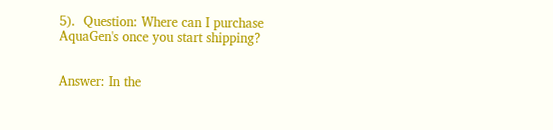5).  Question: Where can I purchase AquaGen's once you start shipping?


Answer: In the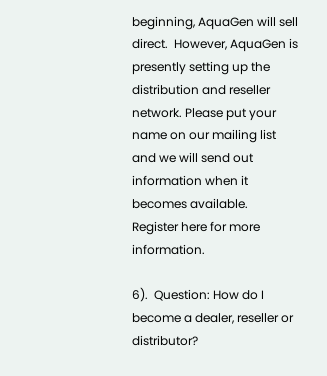beginning, AquaGen will sell direct.  However, AquaGen is presently setting up the distribution and reseller network. Please put your name on our mailing list and we will send out information when it becomes available.  Register here for more information.

6).  Question: How do I become a dealer, reseller or distributor?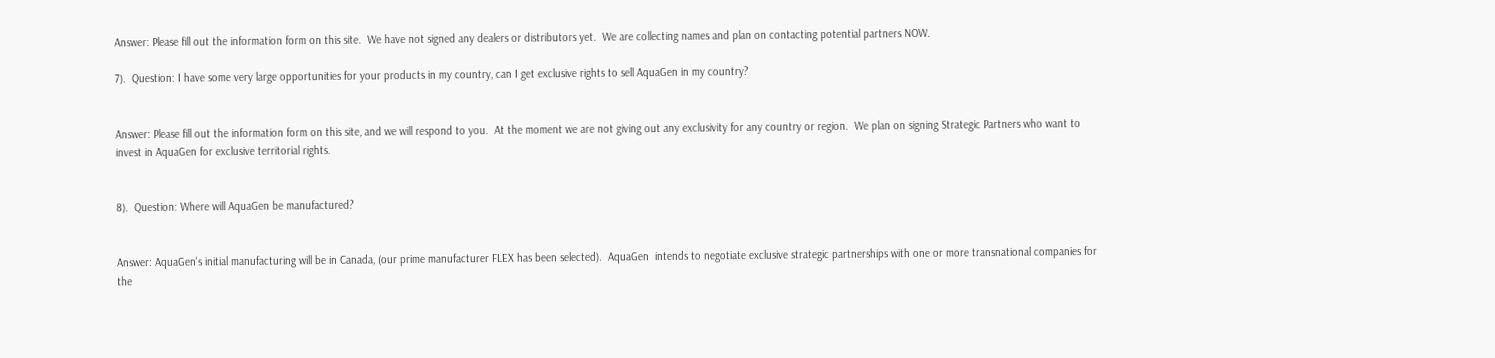Answer: Please fill out the information form on this site.  We have not signed any dealers or distributors yet.  We are collecting names and plan on contacting potential partners NOW.

7).  Question: I have some very large opportunities for your products in my country, can I get exclusive rights to sell AquaGen in my country?


Answer: Please fill out the information form on this site, and we will respond to you.  At the moment we are not giving out any exclusivity for any country or region.  We plan on signing Strategic Partners who want to invest in AquaGen for exclusive territorial rights.


8).  Question: Where will AquaGen be manufactured?


Answer: AquaGen's initial manufacturing will be in Canada, (our prime manufacturer FLEX has been selected).  AquaGen  intends to negotiate exclusive strategic partnerships with one or more transnational companies for the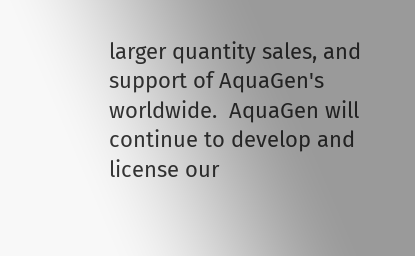larger quantity sales, and support of AquaGen's worldwide.  AquaGen will continue to develop and license our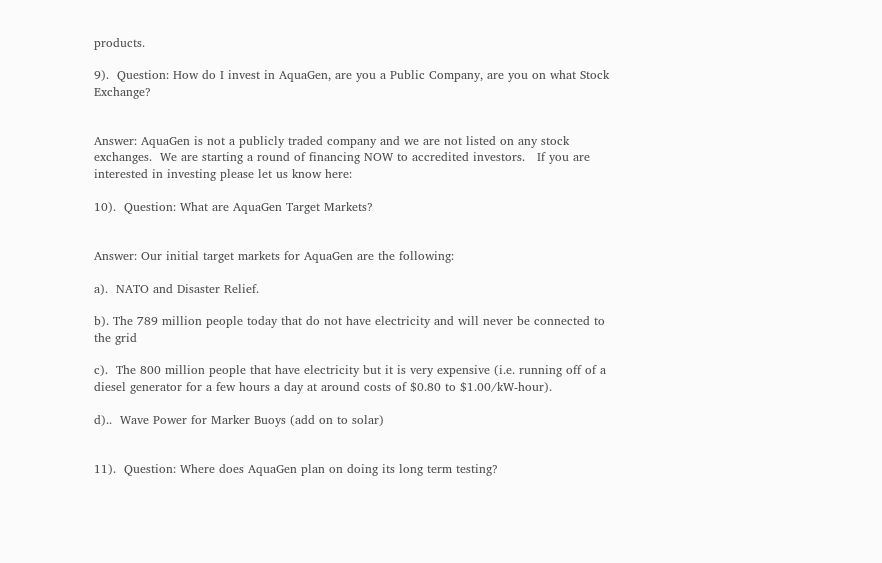products.

9).  Question: How do I invest in AquaGen, are you a Public Company, are you on what Stock Exchange?


Answer: AquaGen is not a publicly traded company and we are not listed on any stock exchanges.  We are starting a round of financing NOW to accredited investors.   If you are interested in investing please let us know here:

10).  Question: What are AquaGen Target Markets?


Answer: Our initial target markets for AquaGen are the following:

a).  NATO and Disaster Relief.

b). The 789 million people today that do not have electricity and will never be connected to the grid

c).  The 800 million people that have electricity but it is very expensive (i.e. running off of a diesel generator for a few hours a day at around costs of $0.80 to $1.00/kW-hour).

d)..  Wave Power for Marker Buoys (add on to solar)


11).  Question: Where does AquaGen plan on doing its long term testing?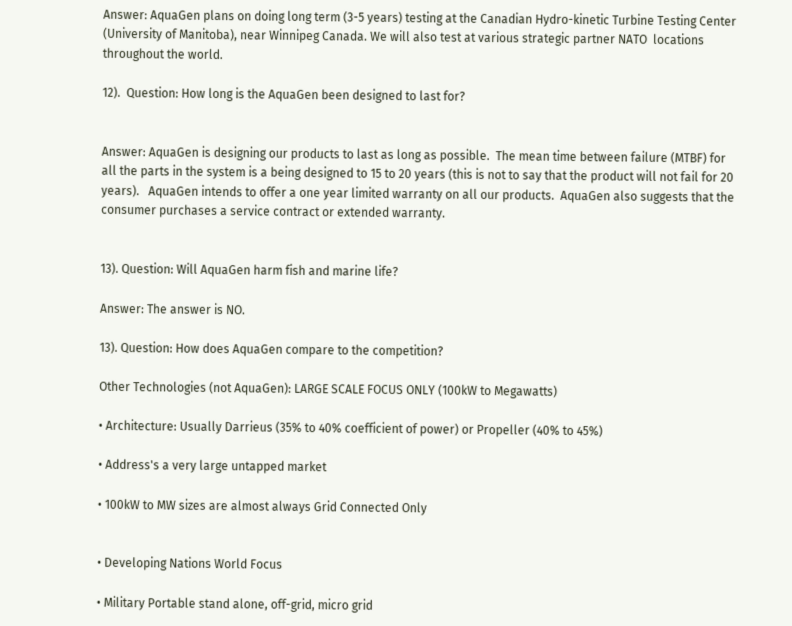Answer: AquaGen plans on doing long term (3-5 years) testing at the Canadian Hydro-kinetic Turbine Testing Center (University of Manitoba), near Winnipeg Canada. We will also test at various strategic partner NATO  locations throughout the world.

12).  Question: How long is the AquaGen been designed to last for?


Answer: AquaGen is designing our products to last as long as possible.  The mean time between failure (MTBF) for all the parts in the system is a being designed to 15 to 20 years (this is not to say that the product will not fail for 20 years).   AquaGen intends to offer a one year limited warranty on all our products.  AquaGen also suggests that the consumer purchases a service contract or extended warranty.


13). Question: Will AquaGen harm fish and marine life?

Answer: The answer is NO.

13). Question: How does AquaGen compare to the competition?

Other Technologies (not AquaGen): LARGE SCALE FOCUS ONLY (100kW to Megawatts)

• Architecture: Usually Darrieus (35% to 40% coefficient of power) or Propeller (40% to 45%)

• Address's a very large untapped market

• 100kW to MW sizes are almost always Grid Connected Only


• Developing Nations World Focus

• Military Portable stand alone, off-grid, micro grid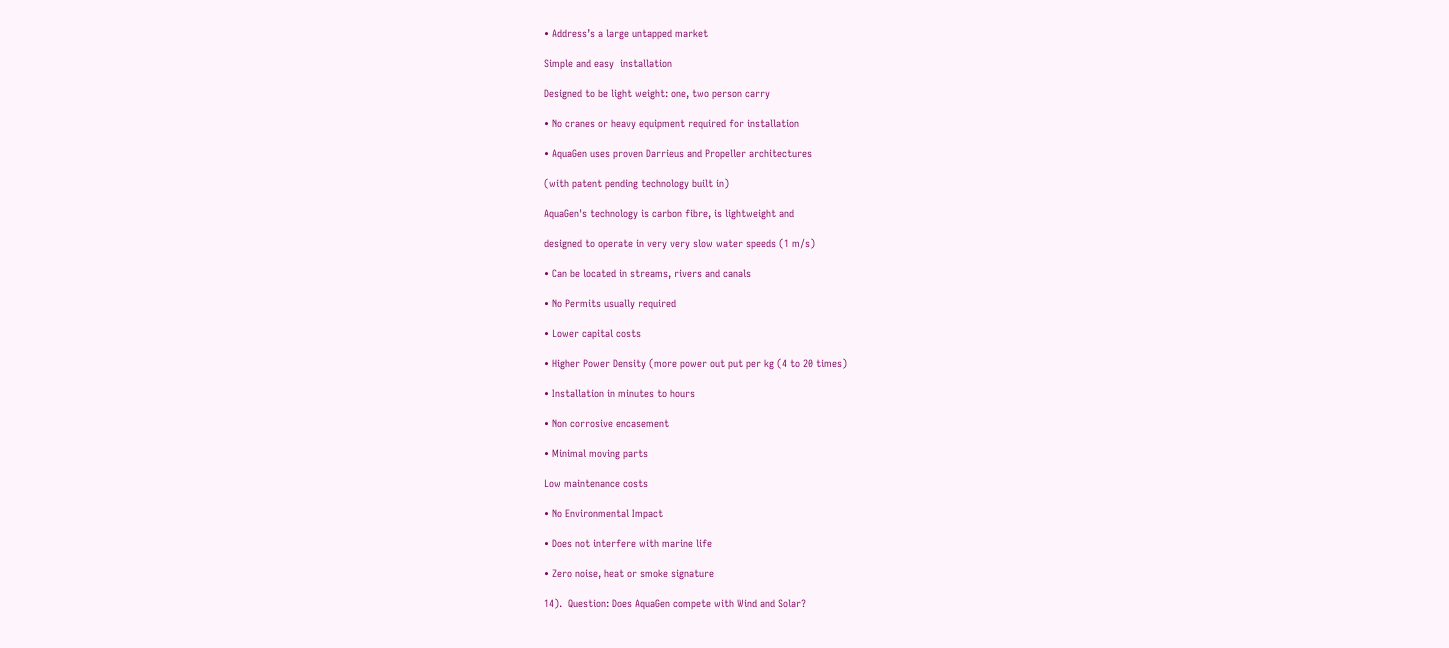• Address’s a large untapped market

Simple and easy  installation

Designed to be light weight: one, two person carry

• No cranes or heavy equipment required for installation

• AquaGen uses proven Darrieus and Propeller architectures

(with patent pending technology built in)

AquaGen's technology is carbon fibre, is lightweight and

designed to operate in very very slow water speeds (1 m/s)

• Can be located in streams, rivers and canals

• No Permits usually required

• Lower capital costs

• Higher Power Density (more power out put per kg (4 to 20 times)

• Installation in minutes to hours

• Non corrosive encasement

• Minimal moving parts

Low maintenance costs

• No Environmental Impact

• Does not interfere with marine life

• Zero noise, heat or smoke signature

14).  Question: Does AquaGen compete with Wind and Solar?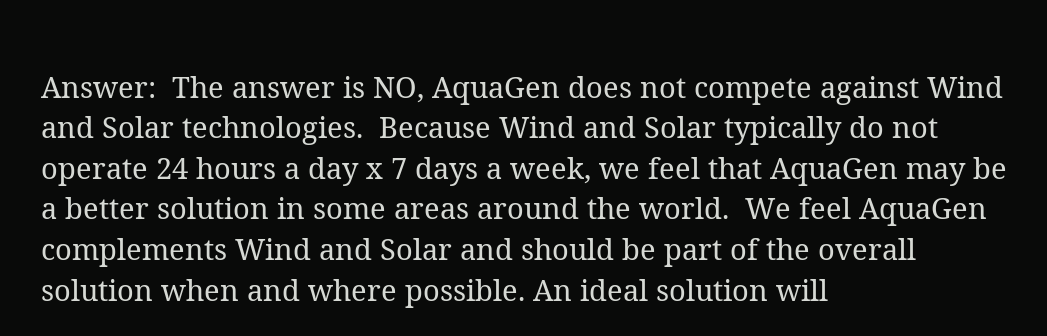Answer:  The answer is NO, AquaGen does not compete against Wind and Solar technologies.  Because Wind and Solar typically do not operate 24 hours a day x 7 days a week, we feel that AquaGen may be a better solution in some areas around the world.  We feel AquaGen complements Wind and Solar and should be part of the overall solution when and where possible. An ideal solution will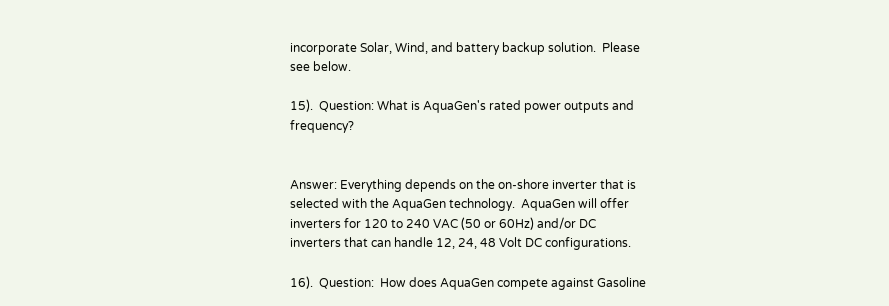incorporate Solar, Wind, and battery backup solution.  Please see below.

15).  Question: What is AquaGen's rated power outputs and frequency?


Answer: Everything depends on the on-shore inverter that is selected with the AquaGen technology.  AquaGen will offer inverters for 120 to 240 VAC (50 or 60Hz) and/or DC inverters that can handle 12, 24, 48 Volt DC configurations.

16).  Question:  How does AquaGen compete against Gasoline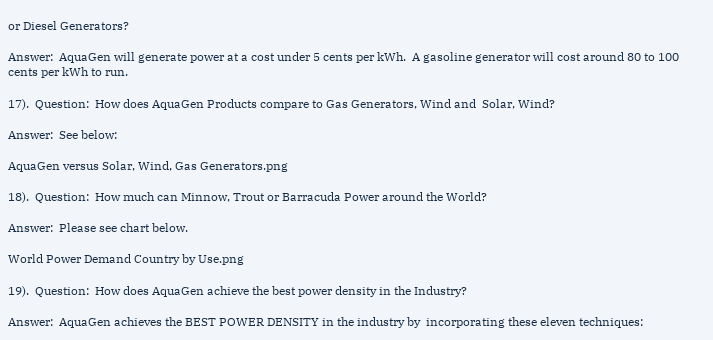or Diesel Generators?

Answer:  AquaGen will generate power at a cost under 5 cents per kWh.  A gasoline generator will cost around 80 to 100 cents per kWh to run.

17).  Question:  How does AquaGen Products compare to Gas Generators, Wind and  Solar, Wind?

Answer:  See below:

AquaGen versus Solar, Wind, Gas Generators.png

18).  Question:  How much can Minnow, Trout or Barracuda Power around the World?

Answer:  Please see chart below.

World Power Demand Country by Use.png

19).  Question:  How does AquaGen achieve the best power density in the Industry?

Answer:  AquaGen achieves the BEST POWER DENSITY in the industry by  incorporating these eleven techniques: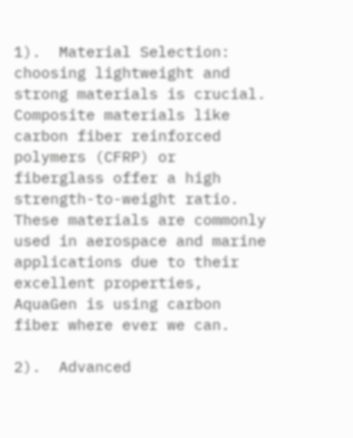1).  Material Selection:  choosing lightweight and strong materials is crucial. Composite materials like carbon fiber reinforced polymers (CFRP) or fiberglass offer a high strength-to-weight ratio. These materials are commonly used in aerospace and marine applications due to their excellent properties, AquaGen is using carbon fiber where ever we can.

2).  Advanced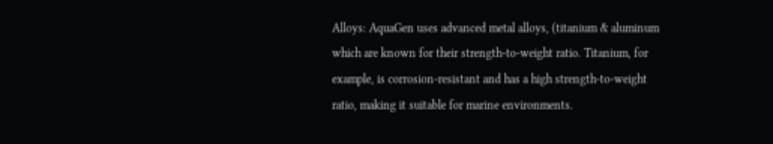Alloys: AquaGen uses advanced metal alloys, (titanium & aluminum which are known for their strength-to-weight ratio. Titanium, for example, is corrosion-resistant and has a high strength-to-weight ratio, making it suitable for marine environments.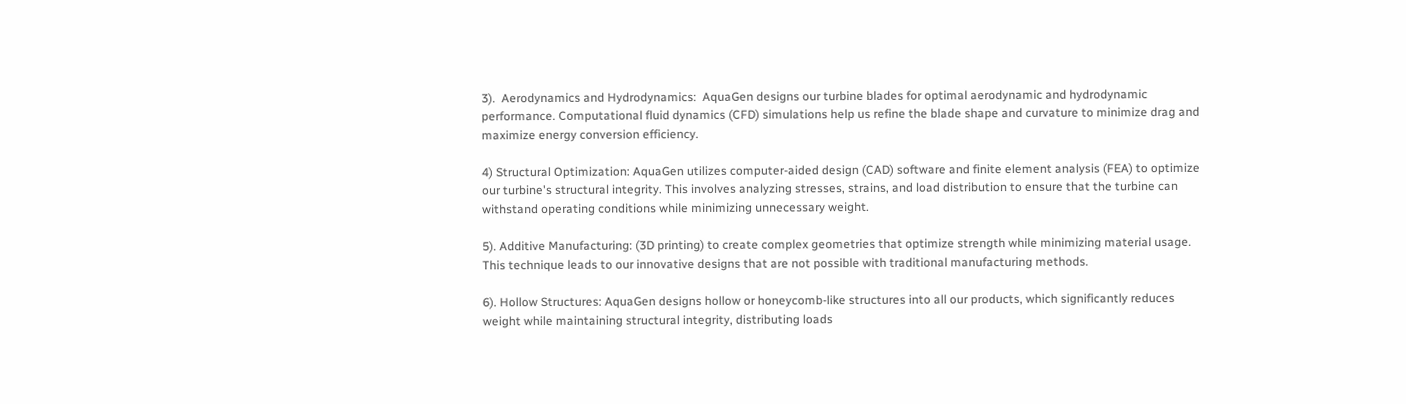3).  Aerodynamics and Hydrodynamics:  AquaGen designs our turbine blades for optimal aerodynamic and hydrodynamic performance. Computational fluid dynamics (CFD) simulations help us refine the blade shape and curvature to minimize drag and maximize energy conversion efficiency.

4) Structural Optimization: AquaGen utilizes computer-aided design (CAD) software and finite element analysis (FEA) to optimize our turbine's structural integrity. This involves analyzing stresses, strains, and load distribution to ensure that the turbine can withstand operating conditions while minimizing unnecessary weight.

5). Additive Manufacturing: (3D printing) to create complex geometries that optimize strength while minimizing material usage. This technique leads to our innovative designs that are not possible with traditional manufacturing methods.

6). Hollow Structures: AquaGen designs hollow or honeycomb-like structures into all our products, which significantly reduces weight while maintaining structural integrity, distributing loads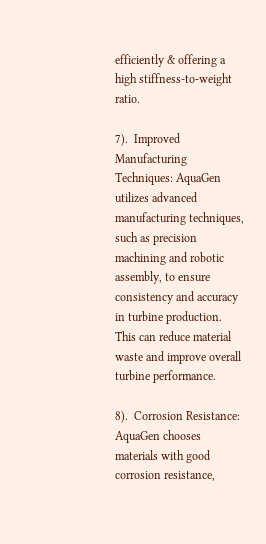efficiently & offering a high stiffness-to-weight ratio.

7).  Improved Manufacturing Techniques: AquaGen utilizes advanced manufacturing techniques, such as precision machining and robotic assembly, to ensure consistency and accuracy in turbine production. This can reduce material waste and improve overall turbine performance.

8).  Corrosion Resistance: AquaGen chooses materials with good corrosion resistance,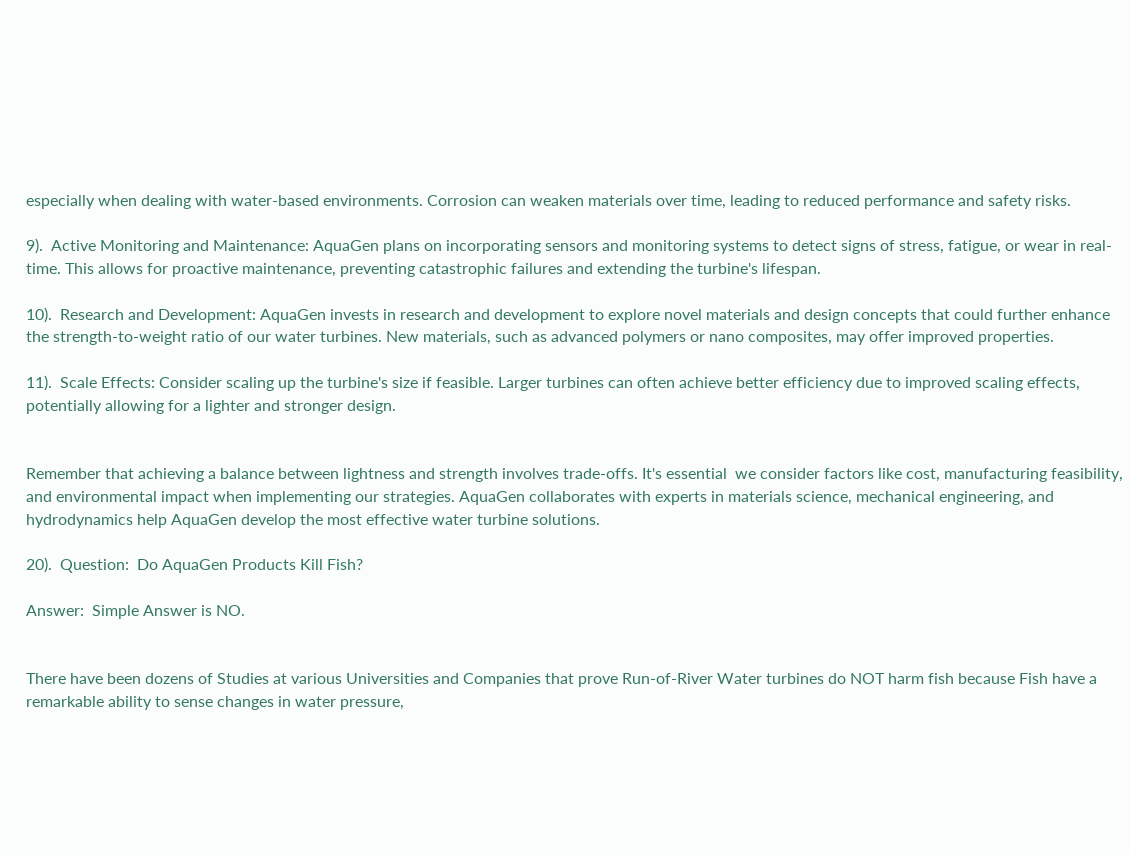especially when dealing with water-based environments. Corrosion can weaken materials over time, leading to reduced performance and safety risks.

9).  Active Monitoring and Maintenance: AquaGen plans on incorporating sensors and monitoring systems to detect signs of stress, fatigue, or wear in real-time. This allows for proactive maintenance, preventing catastrophic failures and extending the turbine's lifespan.

10).  Research and Development: AquaGen invests in research and development to explore novel materials and design concepts that could further enhance the strength-to-weight ratio of our water turbines. New materials, such as advanced polymers or nano composites, may offer improved properties.

11).  Scale Effects: Consider scaling up the turbine's size if feasible. Larger turbines can often achieve better efficiency due to improved scaling effects, potentially allowing for a lighter and stronger design.


Remember that achieving a balance between lightness and strength involves trade-offs. It's essential  we consider factors like cost, manufacturing feasibility, and environmental impact when implementing our strategies. AquaGen collaborates with experts in materials science, mechanical engineering, and hydrodynamics help AquaGen develop the most effective water turbine solutions.

20).  Question:  Do AquaGen Products Kill Fish?

Answer:  Simple Answer is NO.


There have been dozens of Studies at various Universities and Companies that prove Run-of-River Water turbines do NOT harm fish because Fish have a remarkable ability to sense changes in water pressure,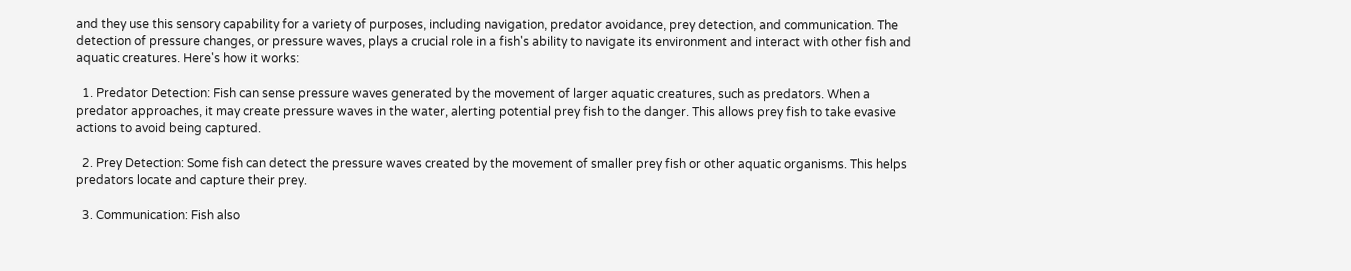and they use this sensory capability for a variety of purposes, including navigation, predator avoidance, prey detection, and communication. The detection of pressure changes, or pressure waves, plays a crucial role in a fish's ability to navigate its environment and interact with other fish and aquatic creatures. Here's how it works:

  1. Predator Detection: Fish can sense pressure waves generated by the movement of larger aquatic creatures, such as predators. When a predator approaches, it may create pressure waves in the water, alerting potential prey fish to the danger. This allows prey fish to take evasive actions to avoid being captured.

  2. Prey Detection: Some fish can detect the pressure waves created by the movement of smaller prey fish or other aquatic organisms. This helps predators locate and capture their prey.

  3. Communication: Fish also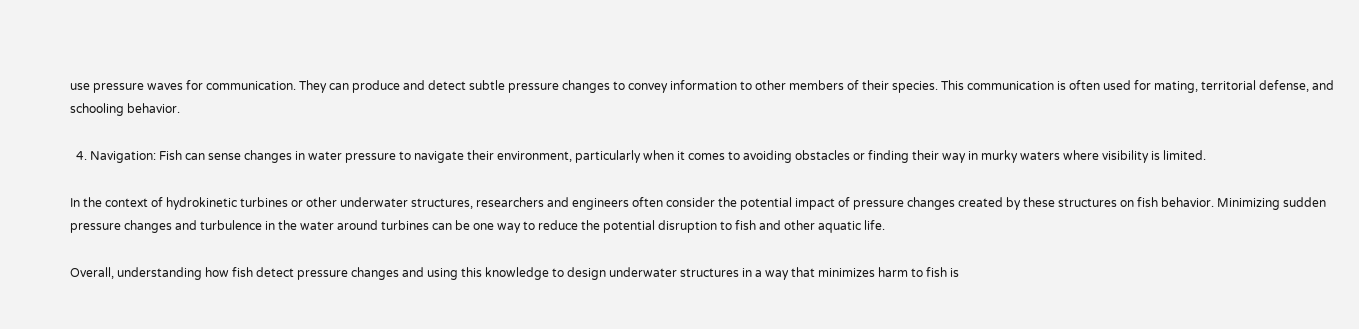use pressure waves for communication. They can produce and detect subtle pressure changes to convey information to other members of their species. This communication is often used for mating, territorial defense, and schooling behavior.

  4. Navigation: Fish can sense changes in water pressure to navigate their environment, particularly when it comes to avoiding obstacles or finding their way in murky waters where visibility is limited.

In the context of hydrokinetic turbines or other underwater structures, researchers and engineers often consider the potential impact of pressure changes created by these structures on fish behavior. Minimizing sudden pressure changes and turbulence in the water around turbines can be one way to reduce the potential disruption to fish and other aquatic life.

Overall, understanding how fish detect pressure changes and using this knowledge to design underwater structures in a way that minimizes harm to fish is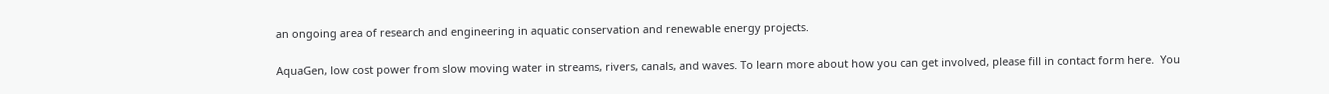an ongoing area of research and engineering in aquatic conservation and renewable energy projects.

AquaGen, low cost power from slow moving water in streams, rivers, canals, and waves. To learn more about how you can get involved, please fill in contact form here.  You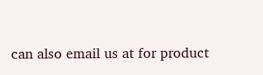can also email us at for product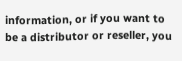information, or if you want to be a distributor or reseller, you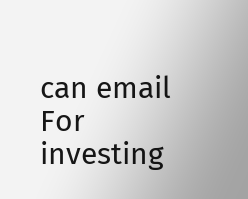can email  For investing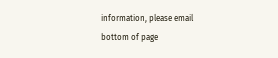information, please email
bottom of page